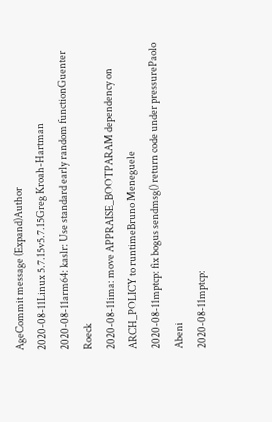AgeCommit message (Expand)Author
2020-08-11Linux 5.7.15v5.7.15Greg Kroah-Hartman
2020-08-11arm64: kaslr: Use standard early random functionGuenter Roeck
2020-08-11ima: move APPRAISE_BOOTPARAM dependency on ARCH_POLICY to runtimeBruno Meneguele
2020-08-11mptcp: fix bogus sendmsg() return code under pressurePaolo Abeni
2020-08-11mptcp: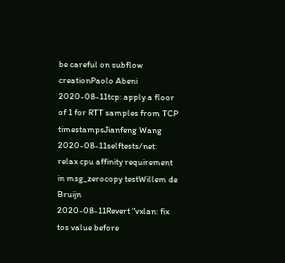be careful on subflow creationPaolo Abeni
2020-08-11tcp: apply a floor of 1 for RTT samples from TCP timestampsJianfeng Wang
2020-08-11selftests/net: relax cpu affinity requirement in msg_zerocopy testWillem de Bruijn
2020-08-11Revert "vxlan: fix tos value before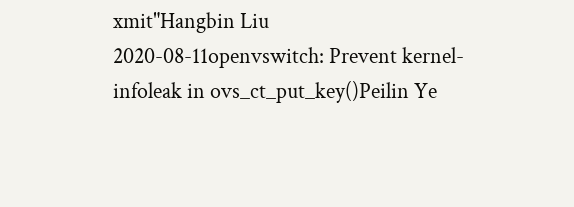xmit"Hangbin Liu
2020-08-11openvswitch: Prevent kernel-infoleak in ovs_ct_put_key()Peilin Ye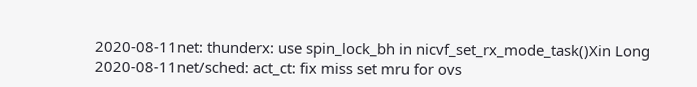2020-08-11net: thunderx: use spin_lock_bh in nicvf_set_rx_mode_task()Xin Long
2020-08-11net/sched: act_ct: fix miss set mru for ovs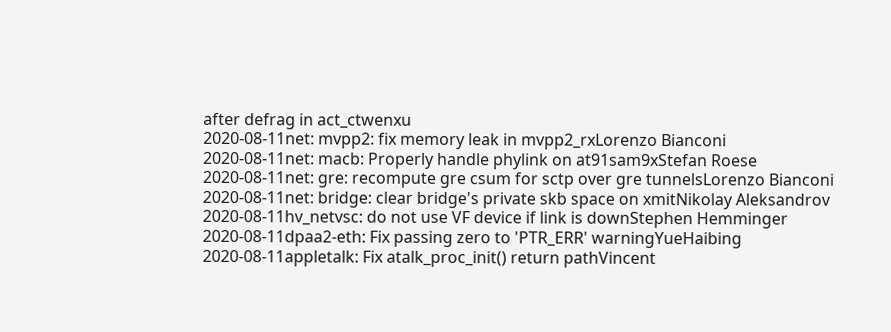after defrag in act_ctwenxu
2020-08-11net: mvpp2: fix memory leak in mvpp2_rxLorenzo Bianconi
2020-08-11net: macb: Properly handle phylink on at91sam9xStefan Roese
2020-08-11net: gre: recompute gre csum for sctp over gre tunnelsLorenzo Bianconi
2020-08-11net: bridge: clear bridge's private skb space on xmitNikolay Aleksandrov
2020-08-11hv_netvsc: do not use VF device if link is downStephen Hemminger
2020-08-11dpaa2-eth: Fix passing zero to 'PTR_ERR' warningYueHaibing
2020-08-11appletalk: Fix atalk_proc_init() return pathVincent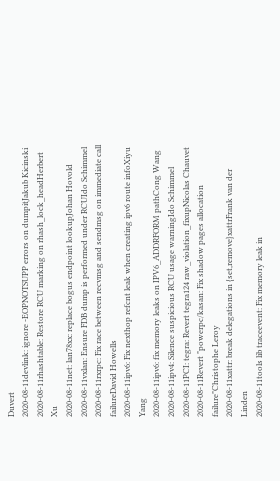Duvert
2020-08-11devlink: ignore -EOPNOTSUPP errors on dumpitJakub Kicinski
2020-08-11rhashtable: Restore RCU marking on rhash_lock_headHerbert Xu
2020-08-11net: lan78xx: replace bogus endpoint lookupJohan Hovold
2020-08-11vxlan: Ensure FDB dump is performed under RCUIdo Schimmel
2020-08-11rxrpc: Fix race between recvmsg and sendmsg on immediate call failureDavid Howells
2020-08-11ipv6: Fix nexthop refcnt leak when creating ipv6 route infoXiyu Yang
2020-08-11ipv6: fix memory leaks on IPV6_ADDRFORM pathCong Wang
2020-08-11ipv4: Silence suspicious RCU usage warningIdo Schimmel
2020-08-11PCI: tegra: Revert tegra124 raw_violation_fixupNicolas Chauvet
2020-08-11Revert "powerpc/kasan: Fix shadow pages allocation failure"Christophe Leroy
2020-08-11xattr: break delegations in {set,remove}xattrFrank van der Linden
2020-08-11tools lib traceevent: Fix memory leak in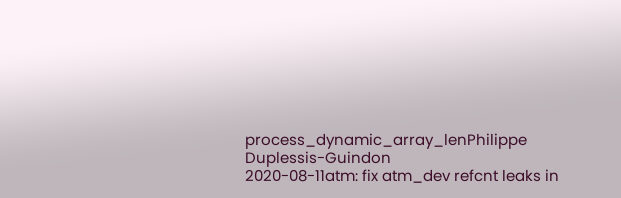process_dynamic_array_lenPhilippe Duplessis-Guindon
2020-08-11atm: fix atm_dev refcnt leaks in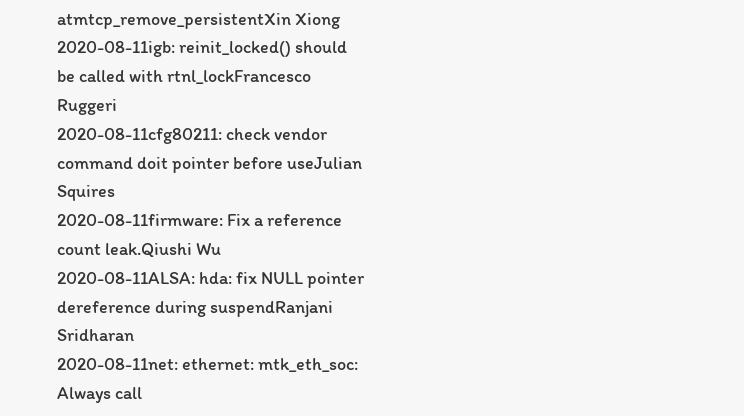atmtcp_remove_persistentXin Xiong
2020-08-11igb: reinit_locked() should be called with rtnl_lockFrancesco Ruggeri
2020-08-11cfg80211: check vendor command doit pointer before useJulian Squires
2020-08-11firmware: Fix a reference count leak.Qiushi Wu
2020-08-11ALSA: hda: fix NULL pointer dereference during suspendRanjani Sridharan
2020-08-11net: ethernet: mtk_eth_soc: Always call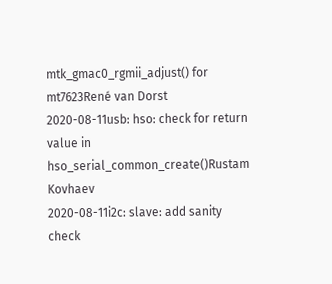mtk_gmac0_rgmii_adjust() for mt7623René van Dorst
2020-08-11usb: hso: check for return value in hso_serial_common_create()Rustam Kovhaev
2020-08-11i2c: slave: add sanity check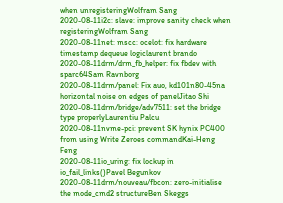when unregisteringWolfram Sang
2020-08-11i2c: slave: improve sanity check when registeringWolfram Sang
2020-08-11net: mscc: ocelot: fix hardware timestamp dequeue logiclaurent brando
2020-08-11drm/drm_fb_helper: fix fbdev with sparc64Sam Ravnborg
2020-08-11drm/panel: Fix auo, kd101n80-45na horizontal noise on edges of panelJitao Shi
2020-08-11drm/bridge/adv7511: set the bridge type properlyLaurentiu Palcu
2020-08-11nvme-pci: prevent SK hynix PC400 from using Write Zeroes commandKai-Heng Feng
2020-08-11io_uring: fix lockup in io_fail_links()Pavel Begunkov
2020-08-11drm/nouveau/fbcon: zero-initialise the mode_cmd2 structureBen Skeggs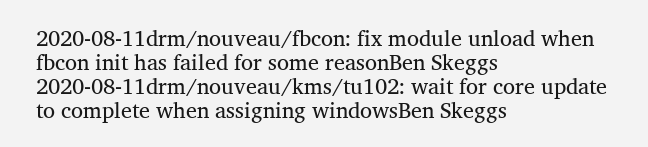2020-08-11drm/nouveau/fbcon: fix module unload when fbcon init has failed for some reasonBen Skeggs
2020-08-11drm/nouveau/kms/tu102: wait for core update to complete when assigning windowsBen Skeggs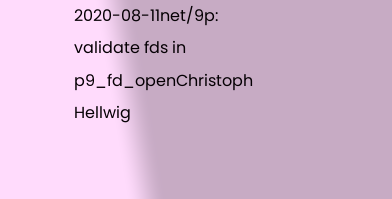2020-08-11net/9p: validate fds in p9_fd_openChristoph Hellwig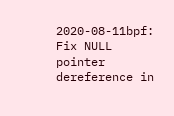2020-08-11bpf: Fix NULL pointer dereference in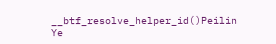__btf_resolve_helper_id()Peilin Ye